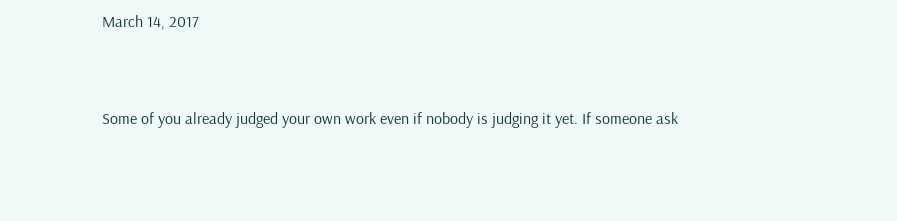March 14, 2017


Some of you already judged your own work even if nobody is judging it yet. If someone ask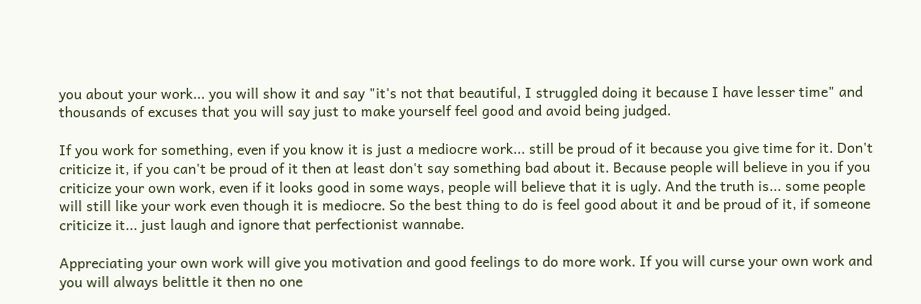you about your work... you will show it and say "it's not that beautiful, I struggled doing it because I have lesser time" and thousands of excuses that you will say just to make yourself feel good and avoid being judged.

If you work for something, even if you know it is just a mediocre work... still be proud of it because you give time for it. Don't criticize it, if you can't be proud of it then at least don't say something bad about it. Because people will believe in you if you criticize your own work, even if it looks good in some ways, people will believe that it is ugly. And the truth is... some people will still like your work even though it is mediocre. So the best thing to do is feel good about it and be proud of it, if someone criticize it... just laugh and ignore that perfectionist wannabe.

Appreciating your own work will give you motivation and good feelings to do more work. If you will curse your own work and you will always belittle it then no one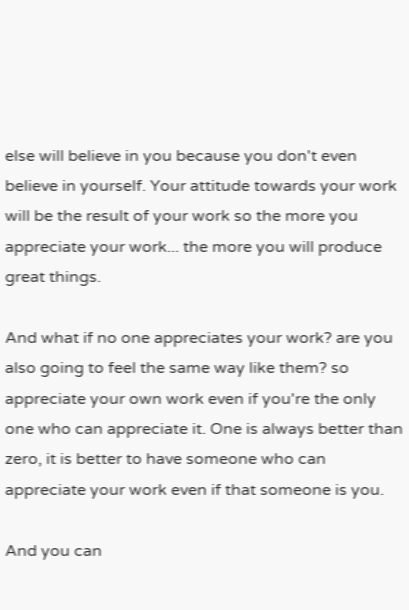else will believe in you because you don't even believe in yourself. Your attitude towards your work will be the result of your work so the more you appreciate your work... the more you will produce great things.

And what if no one appreciates your work? are you also going to feel the same way like them? so appreciate your own work even if you're the only one who can appreciate it. One is always better than zero, it is better to have someone who can appreciate your work even if that someone is you.

And you can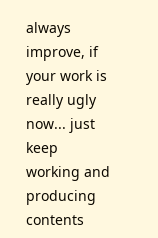always improve, if your work is really ugly now... just keep working and producing contents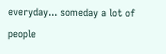everyday... someday a lot of people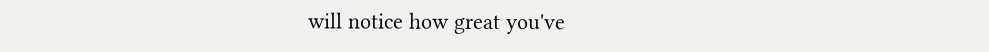will notice how great you've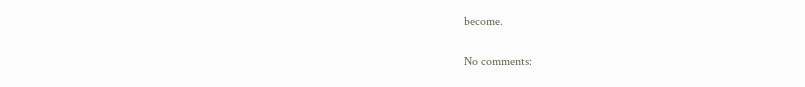become.

No comments: